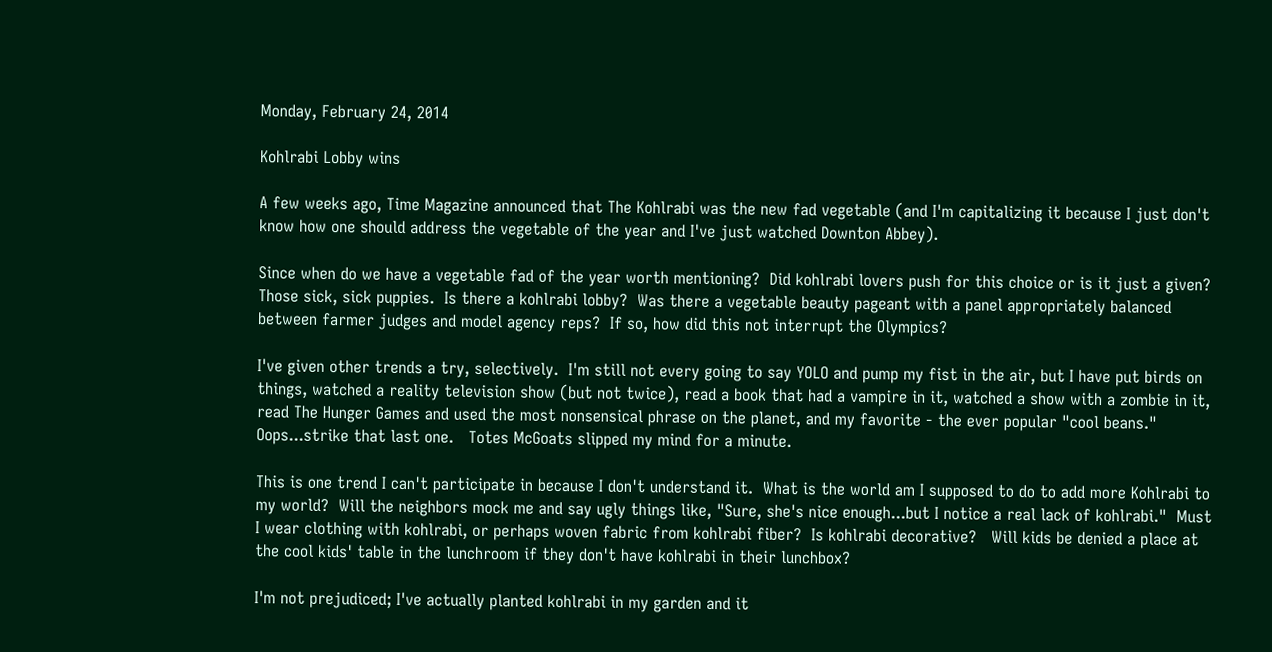Monday, February 24, 2014

Kohlrabi Lobby wins

A few weeks ago, Time Magazine announced that The Kohlrabi was the new fad vegetable (and I'm capitalizing it because I just don't know how one should address the vegetable of the year and I've just watched Downton Abbey).

Since when do we have a vegetable fad of the year worth mentioning?  Did kohlrabi lovers push for this choice or is it just a given?   Those sick, sick puppies.  Is there a kohlrabi lobby?  Was there a vegetable beauty pageant with a panel appropriately balanced between farmer judges and model agency reps?  If so, how did this not interrupt the Olympics?

I've given other trends a try, selectively.  I'm still not every going to say YOLO and pump my fist in the air, but I have put birds on things, watched a reality television show (but not twice), read a book that had a vampire in it, watched a show with a zombie in it, read The Hunger Games and used the most nonsensical phrase on the planet, and my favorite - the ever popular "cool beans."   Oops...strike that last one.   Totes McGoats slipped my mind for a minute.

This is one trend I can't participate in because I don't understand it.  What is the world am I supposed to do to add more Kohlrabi to my world?  Will the neighbors mock me and say ugly things like, "Sure, she's nice enough...but I notice a real lack of kohlrabi."  Must I wear clothing with kohlrabi, or perhaps woven fabric from kohlrabi fiber?  Is kohlrabi decorative?   Will kids be denied a place at the cool kids' table in the lunchroom if they don't have kohlrabi in their lunchbox?

I'm not prejudiced; I've actually planted kohlrabi in my garden and it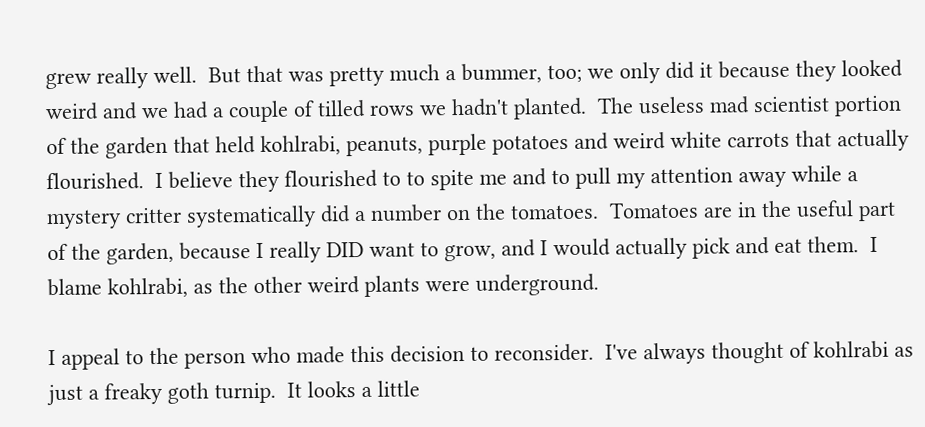grew really well.  But that was pretty much a bummer, too; we only did it because they looked weird and we had a couple of tilled rows we hadn't planted.  The useless mad scientist portion of the garden that held kohlrabi, peanuts, purple potatoes and weird white carrots that actually flourished.  I believe they flourished to to spite me and to pull my attention away while a mystery critter systematically did a number on the tomatoes.  Tomatoes are in the useful part of the garden, because I really DID want to grow, and I would actually pick and eat them.  I blame kohlrabi, as the other weird plants were underground.

I appeal to the person who made this decision to reconsider.  I've always thought of kohlrabi as just a freaky goth turnip.  It looks a little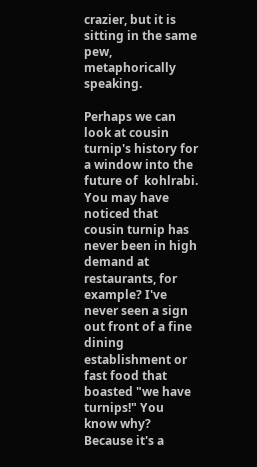crazier, but it is sitting in the same pew, metaphorically speaking.

Perhaps we can look at cousin turnip's history for a window into the future of  kohlrabi.  You may have noticed that cousin turnip has never been in high demand at restaurants, for example? I've never seen a sign out front of a fine dining establishment or fast food that boasted "we have turnips!" You know why?  Because it's a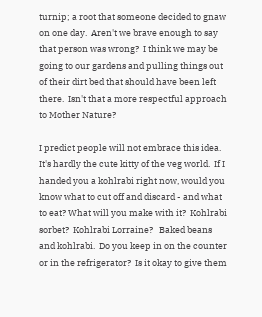turnip; a root that someone decided to gnaw on one day.  Aren't we brave enough to say that person was wrong?  I think we may be going to our gardens and pulling things out of their dirt bed that should have been left there.  Isn't that a more respectful approach to Mother Nature?

I predict people will not embrace this idea.  It's hardly the cute kitty of the veg world.  If I handed you a kohlrabi right now, would you know what to cut off and discard - and what to eat? What will you make with it?  Kohlrabi sorbet?  Kohlrabi Lorraine?   Baked beans and kohlrabi.  Do you keep in on the counter or in the refrigerator?  Is it okay to give them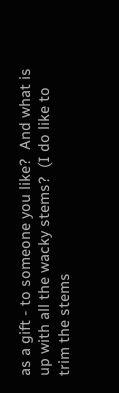as a gift - to someone you like?  And what is up with all the wacky stems?  (I do like to trim the stems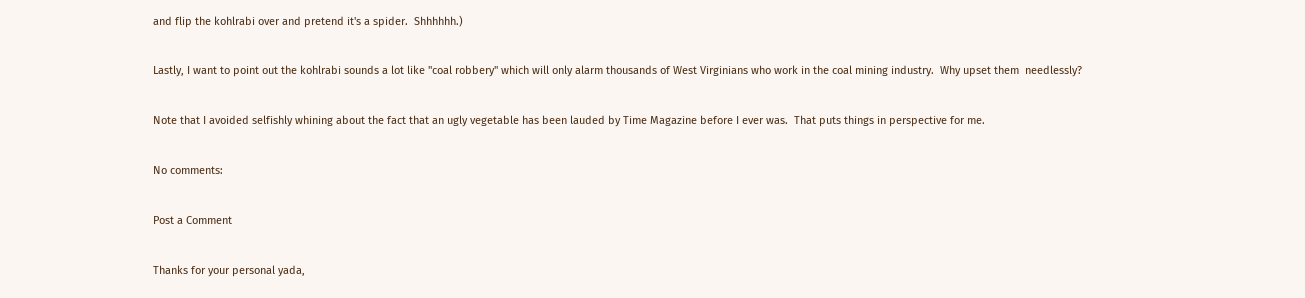and flip the kohlrabi over and pretend it's a spider.  Shhhhhh.)

Lastly, I want to point out the kohlrabi sounds a lot like "coal robbery" which will only alarm thousands of West Virginians who work in the coal mining industry.  Why upset them  needlessly?

Note that I avoided selfishly whining about the fact that an ugly vegetable has been lauded by Time Magazine before I ever was.  That puts things in perspective for me.

No comments:

Post a Comment

Thanks for your personal yada,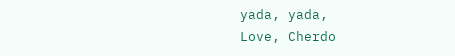yada, yada,
Love, Cherdo